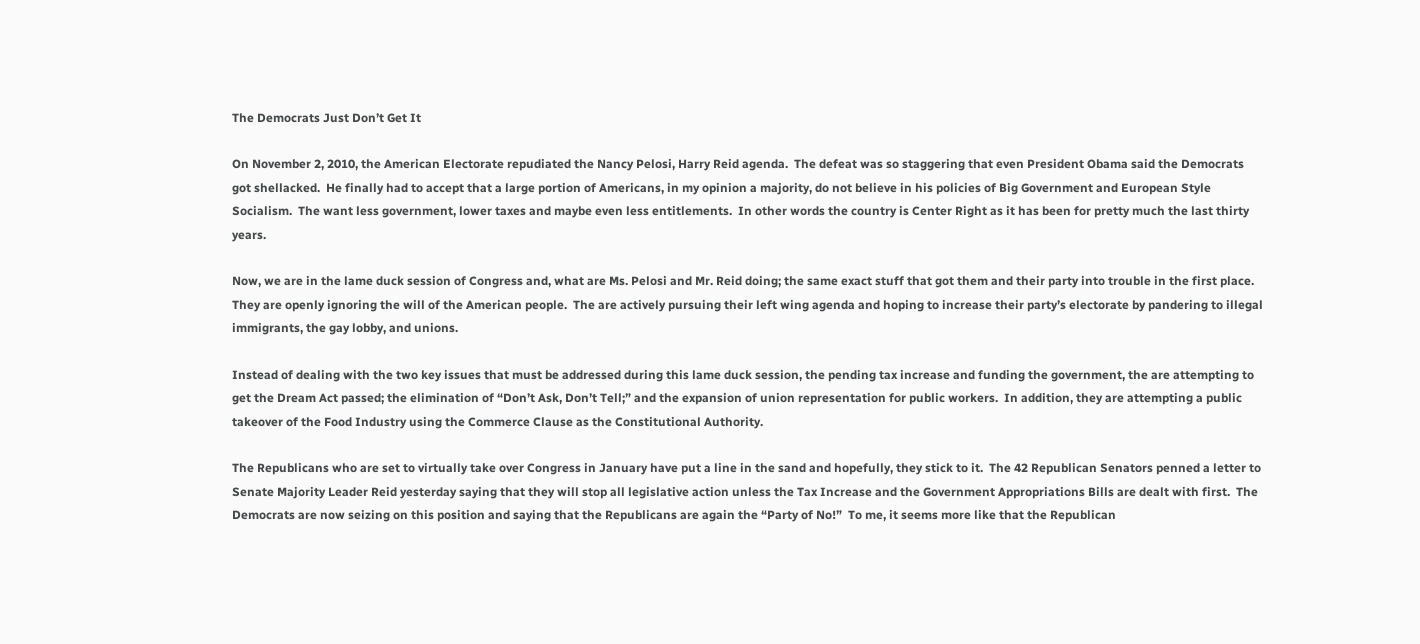The Democrats Just Don’t Get It

On November 2, 2010, the American Electorate repudiated the Nancy Pelosi, Harry Reid agenda.  The defeat was so staggering that even President Obama said the Democrats got shellacked.  He finally had to accept that a large portion of Americans, in my opinion a majority, do not believe in his policies of Big Government and European Style Socialism.  The want less government, lower taxes and maybe even less entitlements.  In other words the country is Center Right as it has been for pretty much the last thirty years.

Now, we are in the lame duck session of Congress and, what are Ms. Pelosi and Mr. Reid doing; the same exact stuff that got them and their party into trouble in the first place.  They are openly ignoring the will of the American people.  The are actively pursuing their left wing agenda and hoping to increase their party’s electorate by pandering to illegal immigrants, the gay lobby, and unions.

Instead of dealing with the two key issues that must be addressed during this lame duck session, the pending tax increase and funding the government, the are attempting to get the Dream Act passed; the elimination of “Don’t Ask, Don’t Tell;” and the expansion of union representation for public workers.  In addition, they are attempting a public takeover of the Food Industry using the Commerce Clause as the Constitutional Authority.

The Republicans who are set to virtually take over Congress in January have put a line in the sand and hopefully, they stick to it.  The 42 Republican Senators penned a letter to Senate Majority Leader Reid yesterday saying that they will stop all legislative action unless the Tax Increase and the Government Appropriations Bills are dealt with first.  The Democrats are now seizing on this position and saying that the Republicans are again the “Party of No!”  To me, it seems more like that the Republican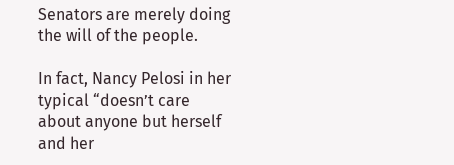Senators are merely doing the will of the people.

In fact, Nancy Pelosi in her typical “doesn’t care about anyone but herself and her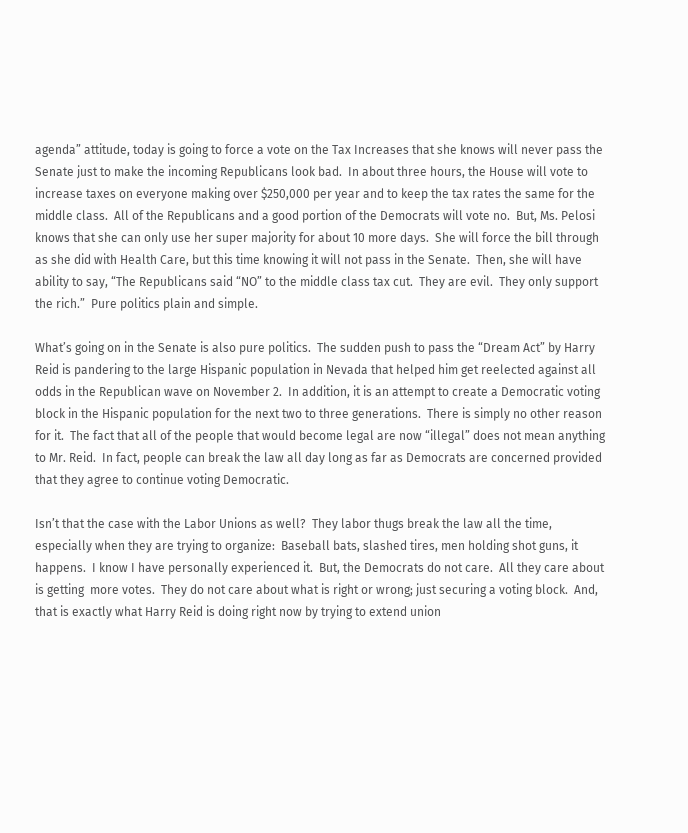agenda” attitude, today is going to force a vote on the Tax Increases that she knows will never pass the Senate just to make the incoming Republicans look bad.  In about three hours, the House will vote to increase taxes on everyone making over $250,000 per year and to keep the tax rates the same for the middle class.  All of the Republicans and a good portion of the Democrats will vote no.  But, Ms. Pelosi knows that she can only use her super majority for about 10 more days.  She will force the bill through as she did with Health Care, but this time knowing it will not pass in the Senate.  Then, she will have ability to say, “The Republicans said “NO” to the middle class tax cut.  They are evil.  They only support the rich.”  Pure politics plain and simple.

What’s going on in the Senate is also pure politics.  The sudden push to pass the “Dream Act” by Harry Reid is pandering to the large Hispanic population in Nevada that helped him get reelected against all odds in the Republican wave on November 2.  In addition, it is an attempt to create a Democratic voting block in the Hispanic population for the next two to three generations.  There is simply no other reason for it.  The fact that all of the people that would become legal are now “illegal” does not mean anything to Mr. Reid.  In fact, people can break the law all day long as far as Democrats are concerned provided that they agree to continue voting Democratic.

Isn’t that the case with the Labor Unions as well?  They labor thugs break the law all the time, especially when they are trying to organize:  Baseball bats, slashed tires, men holding shot guns, it happens.  I know I have personally experienced it.  But, the Democrats do not care.  All they care about is getting  more votes.  They do not care about what is right or wrong; just securing a voting block.  And, that is exactly what Harry Reid is doing right now by trying to extend union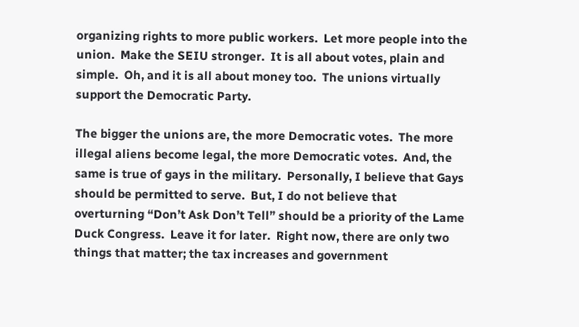organizing rights to more public workers.  Let more people into the union.  Make the SEIU stronger.  It is all about votes, plain and simple.  Oh, and it is all about money too.  The unions virtually support the Democratic Party.

The bigger the unions are, the more Democratic votes.  The more illegal aliens become legal, the more Democratic votes.  And, the same is true of gays in the military.  Personally, I believe that Gays should be permitted to serve.  But, I do not believe that overturning “Don’t Ask Don’t Tell” should be a priority of the Lame Duck Congress.  Leave it for later.  Right now, there are only two things that matter; the tax increases and government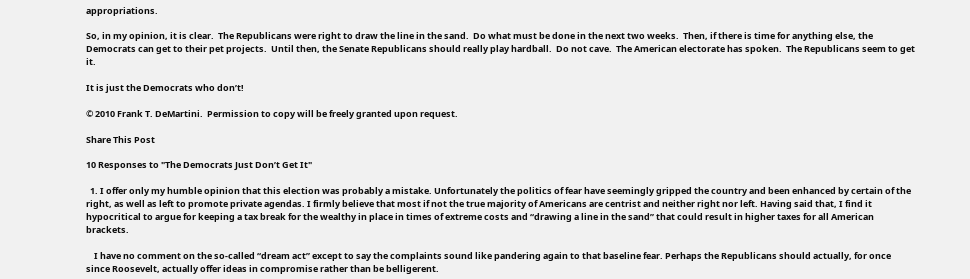appropriations.

So, in my opinion, it is clear.  The Republicans were right to draw the line in the sand.  Do what must be done in the next two weeks.  Then, if there is time for anything else, the Democrats can get to their pet projects.  Until then, the Senate Republicans should really play hardball.  Do not cave.  The American electorate has spoken.  The Republicans seem to get it.

It is just the Democrats who don’t!

© 2010 Frank T. DeMartini.  Permission to copy will be freely granted upon request.

Share This Post

10 Responses to "The Democrats Just Don’t Get It"

  1. I offer only my humble opinion that this election was probably a mistake. Unfortunately the politics of fear have seemingly gripped the country and been enhanced by certain of the right, as well as left to promote private agendas. I firmly believe that most if not the true majority of Americans are centrist and neither right nor left. Having said that, I find it hypocritical to argue for keeping a tax break for the wealthy in place in times of extreme costs and “drawing a line in the sand” that could result in higher taxes for all American brackets.

    I have no comment on the so-called “dream act” except to say the complaints sound like pandering again to that baseline fear. Perhaps the Republicans should actually, for once since Roosevelt, actually offer ideas in compromise rather than be belligerent.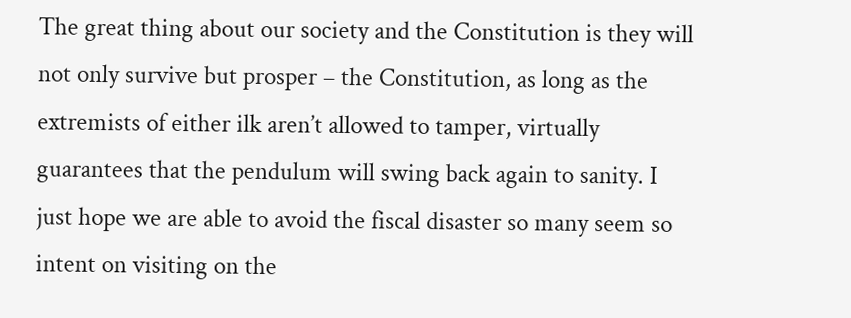The great thing about our society and the Constitution is they will not only survive but prosper – the Constitution, as long as the extremists of either ilk aren’t allowed to tamper, virtually guarantees that the pendulum will swing back again to sanity. I just hope we are able to avoid the fiscal disaster so many seem so intent on visiting on the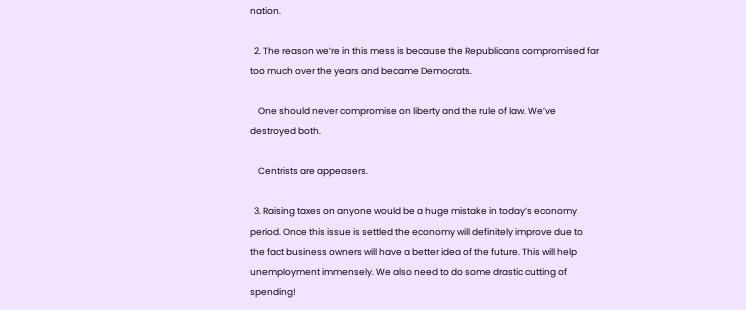nation.

  2. The reason we’re in this mess is because the Republicans compromised far too much over the years and became Democrats.

    One should never compromise on liberty and the rule of law. We’ve destroyed both.

    Centrists are appeasers.

  3. Raising taxes on anyone would be a huge mistake in today’s economy period. Once this issue is settled the economy will definitely improve due to the fact business owners will have a better idea of the future. This will help unemployment immensely. We also need to do some drastic cutting of spending!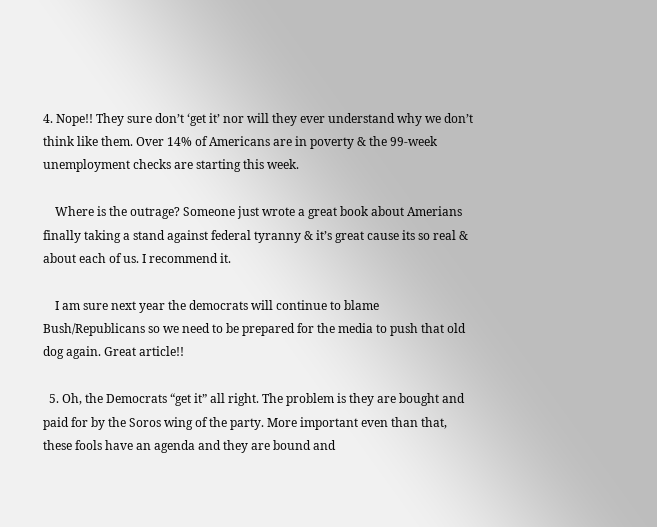4. Nope!! They sure don’t ‘get it’ nor will they ever understand why we don’t think like them. Over 14% of Americans are in poverty & the 99-week unemployment checks are starting this week.

    Where is the outrage? Someone just wrote a great book about Amerians finally taking a stand against federal tyranny & it’s great cause its so real & about each of us. I recommend it.

    I am sure next year the democrats will continue to blame Bush/Republicans so we need to be prepared for the media to push that old dog again. Great article!!

  5. Oh, the Democrats “get it” all right. The problem is they are bought and paid for by the Soros wing of the party. More important even than that, these fools have an agenda and they are bound and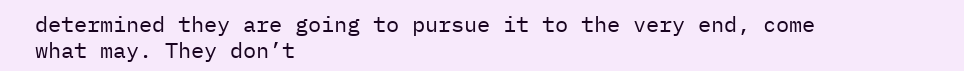determined they are going to pursue it to the very end, come what may. They don’t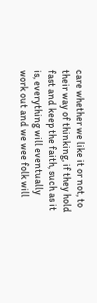care whether we like it or not, to their way of thinking, if they hold fast and keep the faith, such as it is, everything will eventually work out and we wee folk will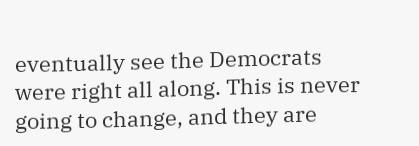eventually see the Democrats were right all along. This is never going to change, and they are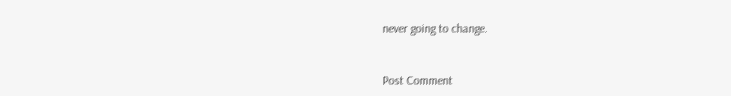never going to change.


Post Comment